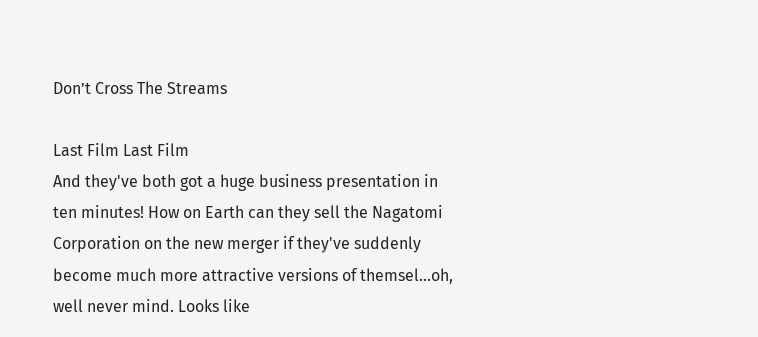Don’t Cross The Streams

Last Film Last Film
And they've both got a huge business presentation in ten minutes! How on Earth can they sell the Nagatomi Corporation on the new merger if they've suddenly become much more attractive versions of themsel...oh, well never mind. Looks like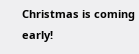Christmas is coming early!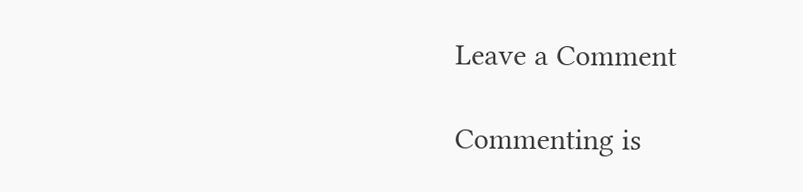Leave a Comment

Commenting is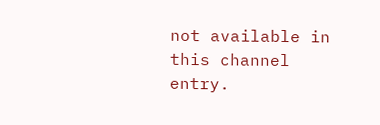not available in this channel entry.